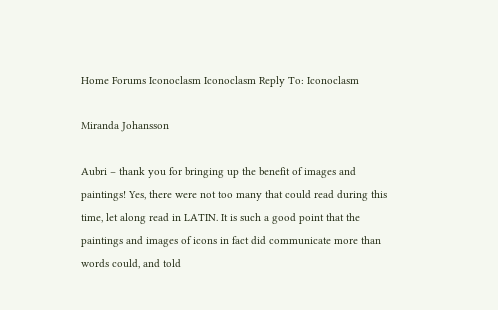Home Forums Iconoclasm Iconoclasm Reply To: Iconoclasm

Miranda Johansson

Aubri – thank you for bringing up the benefit of images and paintings! Yes, there were not too many that could read during this time, let along read in LATIN. It is such a good point that the paintings and images of icons in fact did communicate more than words could, and told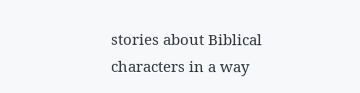stories about Biblical characters in a way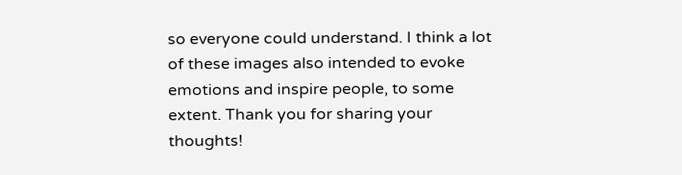so everyone could understand. I think a lot of these images also intended to evoke emotions and inspire people, to some extent. Thank you for sharing your thoughts!